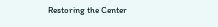Restoring the Center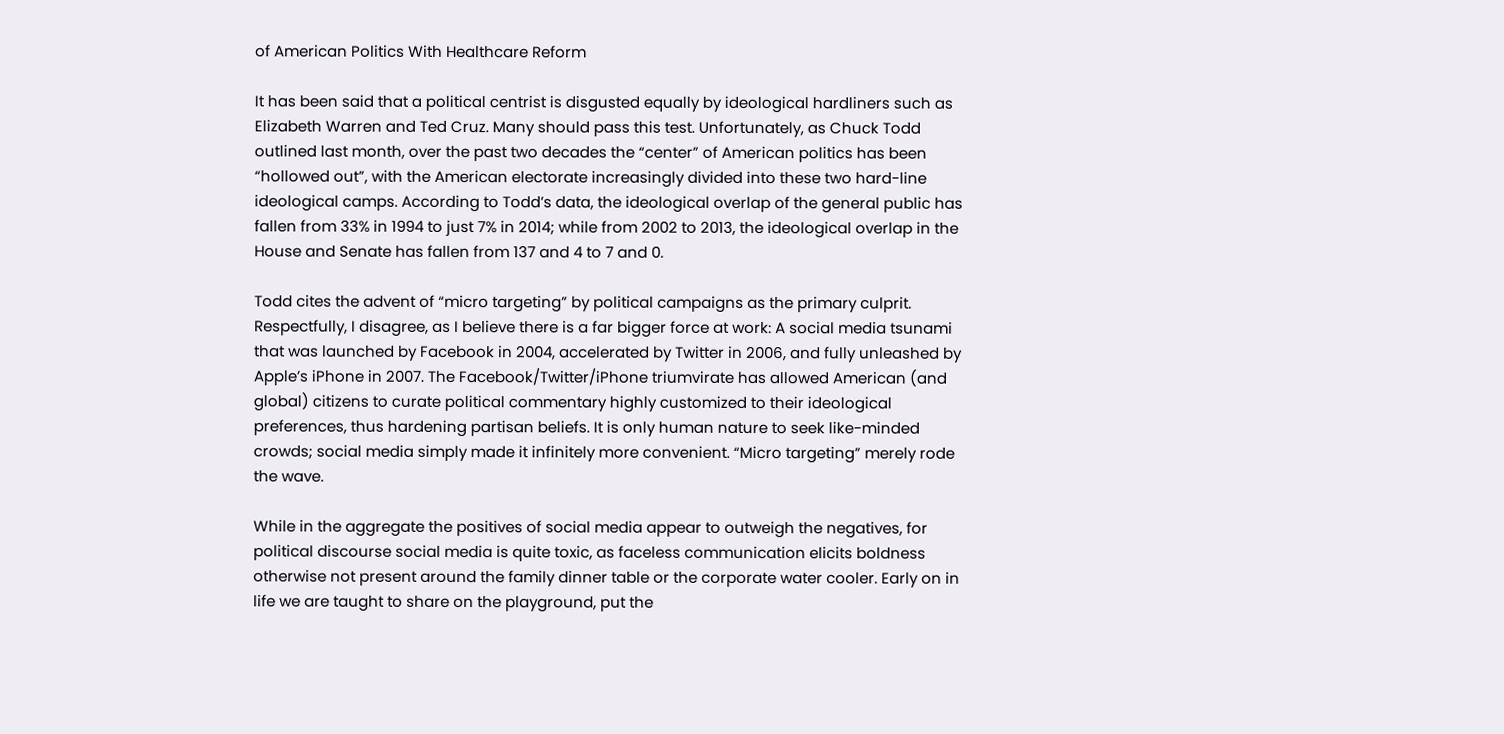of American Politics With Healthcare Reform

It has been said that a political centrist is disgusted equally by ideological hardliners such as Elizabeth Warren and Ted Cruz. Many should pass this test. Unfortunately, as Chuck Todd outlined last month, over the past two decades the “center” of American politics has been “hollowed out”, with the American electorate increasingly divided into these two hard-line ideological camps. According to Todd’s data, the ideological overlap of the general public has fallen from 33% in 1994 to just 7% in 2014; while from 2002 to 2013, the ideological overlap in the House and Senate has fallen from 137 and 4 to 7 and 0.

Todd cites the advent of “micro targeting” by political campaigns as the primary culprit. Respectfully, I disagree, as I believe there is a far bigger force at work: A social media tsunami that was launched by Facebook in 2004, accelerated by Twitter in 2006, and fully unleashed by Apple’s iPhone in 2007. The Facebook/Twitter/iPhone triumvirate has allowed American (and global) citizens to curate political commentary highly customized to their ideological preferences, thus hardening partisan beliefs. It is only human nature to seek like-minded crowds; social media simply made it infinitely more convenient. “Micro targeting” merely rode the wave.

While in the aggregate the positives of social media appear to outweigh the negatives, for political discourse social media is quite toxic, as faceless communication elicits boldness otherwise not present around the family dinner table or the corporate water cooler. Early on in life we are taught to share on the playground, put the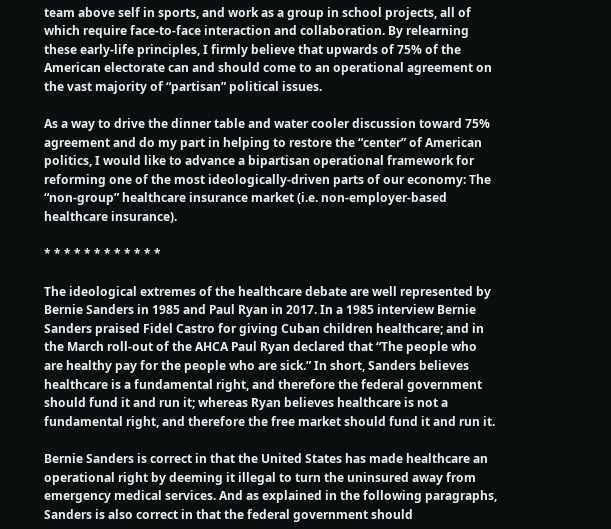team above self in sports, and work as a group in school projects, all of which require face-to-face interaction and collaboration. By relearning these early-life principles, I firmly believe that upwards of 75% of the American electorate can and should come to an operational agreement on the vast majority of “partisan” political issues.

As a way to drive the dinner table and water cooler discussion toward 75% agreement and do my part in helping to restore the “center” of American politics, I would like to advance a bipartisan operational framework for reforming one of the most ideologically-driven parts of our economy: The “non-group” healthcare insurance market (i.e. non-employer-based healthcare insurance).

* * * * * * * * * * * *

The ideological extremes of the healthcare debate are well represented by Bernie Sanders in 1985 and Paul Ryan in 2017. In a 1985 interview Bernie Sanders praised Fidel Castro for giving Cuban children healthcare; and in the March roll-out of the AHCA Paul Ryan declared that “The people who are healthy pay for the people who are sick.” In short, Sanders believes healthcare is a fundamental right, and therefore the federal government should fund it and run it; whereas Ryan believes healthcare is not a fundamental right, and therefore the free market should fund it and run it.

Bernie Sanders is correct in that the United States has made healthcare an operational right by deeming it illegal to turn the uninsured away from emergency medical services. And as explained in the following paragraphs, Sanders is also correct in that the federal government should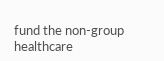fund the non-group healthcare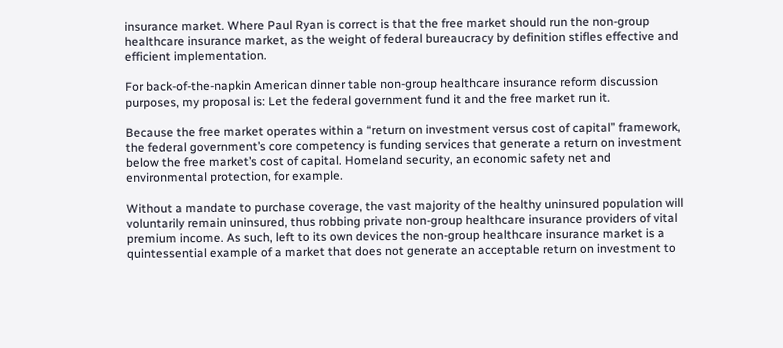insurance market. Where Paul Ryan is correct is that the free market should run the non-group healthcare insurance market, as the weight of federal bureaucracy by definition stifles effective and efficient implementation.

For back-of-the-napkin American dinner table non-group healthcare insurance reform discussion purposes, my proposal is: Let the federal government fund it and the free market run it.

Because the free market operates within a “return on investment versus cost of capital” framework, the federal government’s core competency is funding services that generate a return on investment below the free market’s cost of capital. Homeland security, an economic safety net and environmental protection, for example.

Without a mandate to purchase coverage, the vast majority of the healthy uninsured population will voluntarily remain uninsured, thus robbing private non-group healthcare insurance providers of vital premium income. As such, left to its own devices the non-group healthcare insurance market is a quintessential example of a market that does not generate an acceptable return on investment to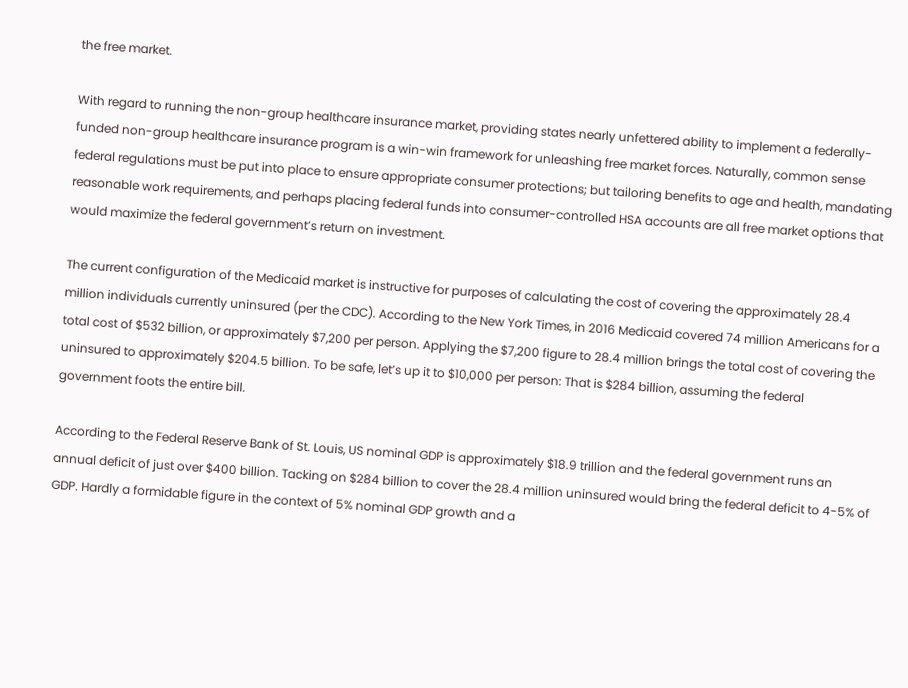the free market.

With regard to running the non-group healthcare insurance market, providing states nearly unfettered ability to implement a federally-funded non-group healthcare insurance program is a win-win framework for unleashing free market forces. Naturally, common sense federal regulations must be put into place to ensure appropriate consumer protections; but tailoring benefits to age and health, mandating reasonable work requirements, and perhaps placing federal funds into consumer-controlled HSA accounts are all free market options that would maximize the federal government’s return on investment.

The current configuration of the Medicaid market is instructive for purposes of calculating the cost of covering the approximately 28.4 million individuals currently uninsured (per the CDC). According to the New York Times, in 2016 Medicaid covered 74 million Americans for a total cost of $532 billion, or approximately $7,200 per person. Applying the $7,200 figure to 28.4 million brings the total cost of covering the uninsured to approximately $204.5 billion. To be safe, let’s up it to $10,000 per person: That is $284 billion, assuming the federal government foots the entire bill.

According to the Federal Reserve Bank of St. Louis, US nominal GDP is approximately $18.9 trillion and the federal government runs an annual deficit of just over $400 billion. Tacking on $284 billion to cover the 28.4 million uninsured would bring the federal deficit to 4-5% of GDP. Hardly a formidable figure in the context of 5% nominal GDP growth and a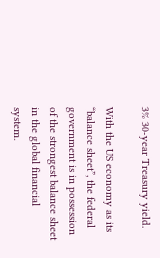3% 30-year Treasury yield.

With the US economy as its “balance sheet”, the federal government is in possession of the strongest balance sheet in the global financial system.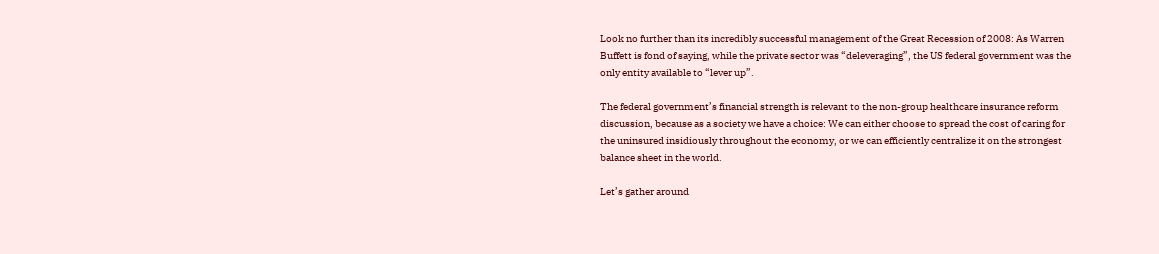Look no further than its incredibly successful management of the Great Recession of 2008: As Warren Buffett is fond of saying, while the private sector was “deleveraging”, the US federal government was the only entity available to “lever up”.

The federal government’s financial strength is relevant to the non-group healthcare insurance reform discussion, because as a society we have a choice: We can either choose to spread the cost of caring for the uninsured insidiously throughout the economy, or we can efficiently centralize it on the strongest balance sheet in the world.

Let’s gather around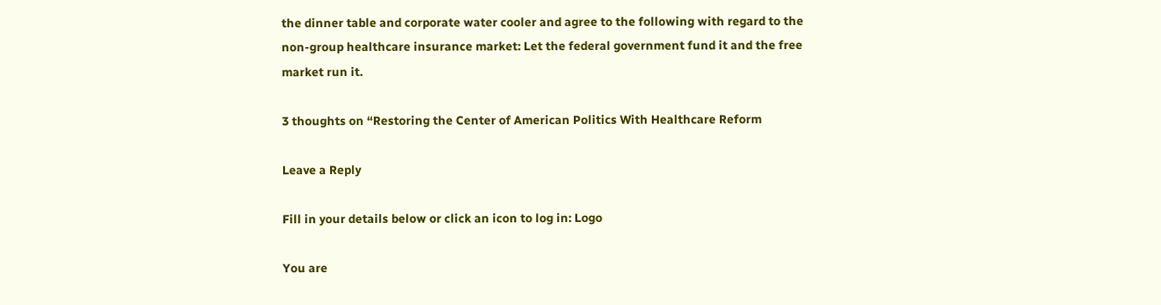the dinner table and corporate water cooler and agree to the following with regard to the non-group healthcare insurance market: Let the federal government fund it and the free market run it.

3 thoughts on “Restoring the Center of American Politics With Healthcare Reform

Leave a Reply

Fill in your details below or click an icon to log in: Logo

You are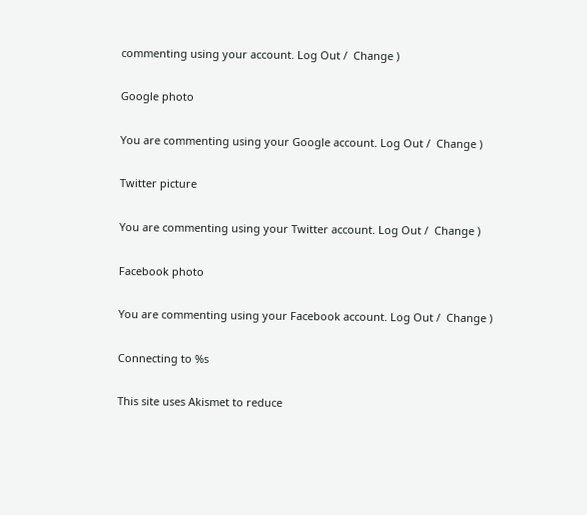commenting using your account. Log Out /  Change )

Google photo

You are commenting using your Google account. Log Out /  Change )

Twitter picture

You are commenting using your Twitter account. Log Out /  Change )

Facebook photo

You are commenting using your Facebook account. Log Out /  Change )

Connecting to %s

This site uses Akismet to reduce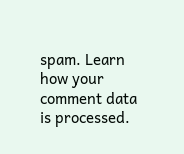spam. Learn how your comment data is processed.